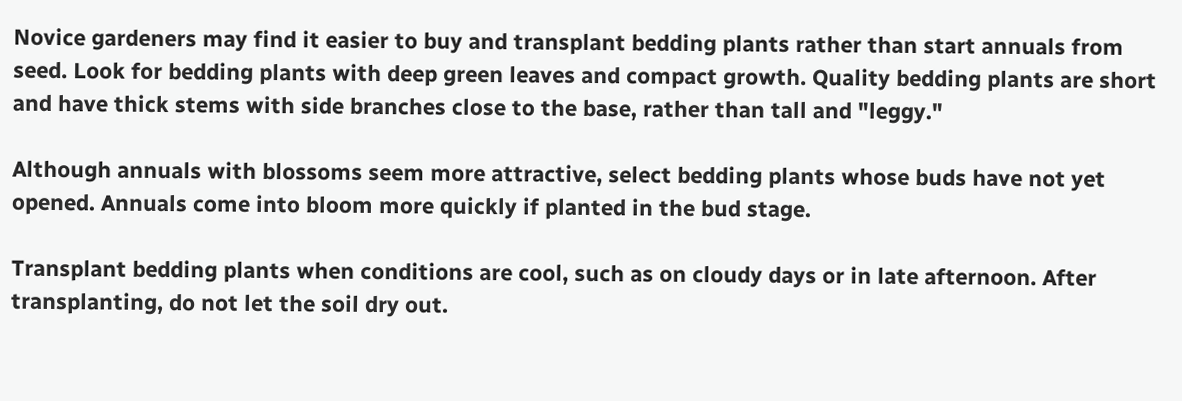Novice gardeners may find it easier to buy and transplant bedding plants rather than start annuals from seed. Look for bedding plants with deep green leaves and compact growth. Quality bedding plants are short and have thick stems with side branches close to the base, rather than tall and "leggy."

Although annuals with blossoms seem more attractive, select bedding plants whose buds have not yet opened. Annuals come into bloom more quickly if planted in the bud stage.

Transplant bedding plants when conditions are cool, such as on cloudy days or in late afternoon. After transplanting, do not let the soil dry out.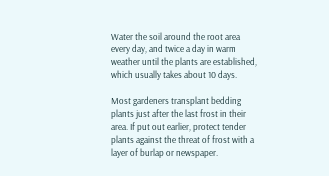Water the soil around the root area every day, and twice a day in warm weather until the plants are established, which usually takes about 10 days.

Most gardeners transplant bedding plants just after the last frost in their area. If put out earlier, protect tender plants against the threat of frost with a layer of burlap or newspaper.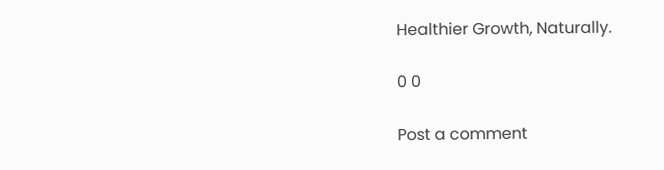Healthier Growth, Naturally.

0 0

Post a comment